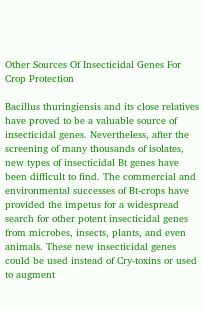Other Sources Of Insecticidal Genes For Crop Protection

Bacillus thuringiensis and its close relatives have proved to be a valuable source of insecticidal genes. Nevertheless, after the screening of many thousands of isolates, new types of insecticidal Bt genes have been difficult to find. The commercial and environmental successes of Bt-crops have provided the impetus for a widespread search for other potent insecticidal genes from microbes, insects, plants, and even animals. These new insecticidal genes could be used instead of Cry-toxins or used to augment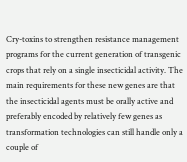Cry-toxins to strengthen resistance management programs for the current generation of transgenic crops that rely on a single insecticidal activity. The main requirements for these new genes are that the insecticidal agents must be orally active and preferably encoded by relatively few genes as transformation technologies can still handle only a couple of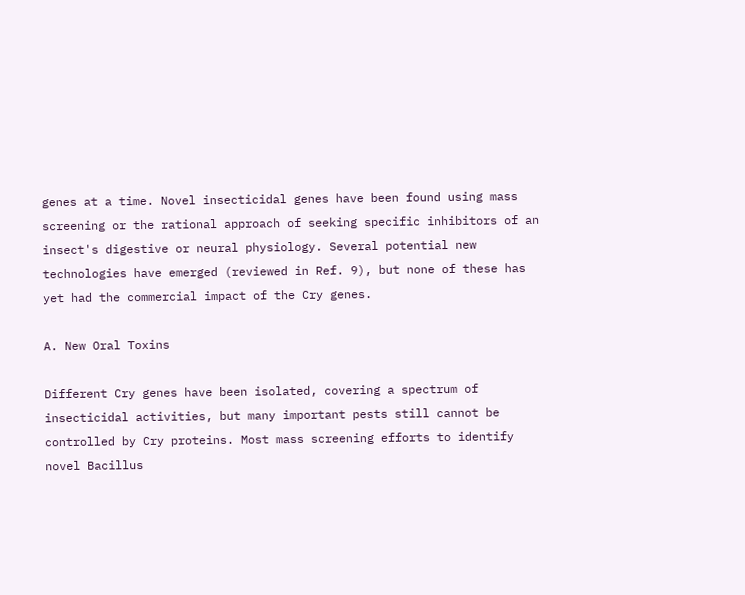genes at a time. Novel insecticidal genes have been found using mass screening or the rational approach of seeking specific inhibitors of an insect's digestive or neural physiology. Several potential new technologies have emerged (reviewed in Ref. 9), but none of these has yet had the commercial impact of the Cry genes.

A. New Oral Toxins

Different Cry genes have been isolated, covering a spectrum of insecticidal activities, but many important pests still cannot be controlled by Cry proteins. Most mass screening efforts to identify novel Bacillus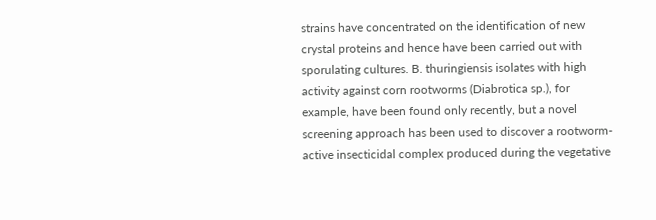strains have concentrated on the identification of new crystal proteins and hence have been carried out with sporulating cultures. B. thuringiensis isolates with high activity against corn rootworms (Diabrotica sp.), for example, have been found only recently, but a novel screening approach has been used to discover a rootworm-active insecticidal complex produced during the vegetative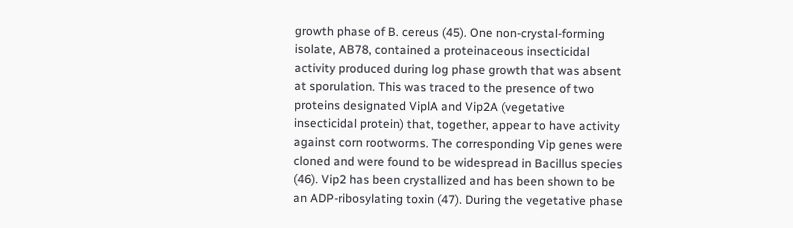growth phase of B. cereus (45). One non-crystal-forming isolate, AB78, contained a proteinaceous insecticidal activity produced during log phase growth that was absent at sporulation. This was traced to the presence of two proteins designated ViplA and Vip2A (vegetative insecticidal protein) that, together, appear to have activity against corn rootworms. The corresponding Vip genes were cloned and were found to be widespread in Bacillus species (46). Vip2 has been crystallized and has been shown to be an ADP-ribosylating toxin (47). During the vegetative phase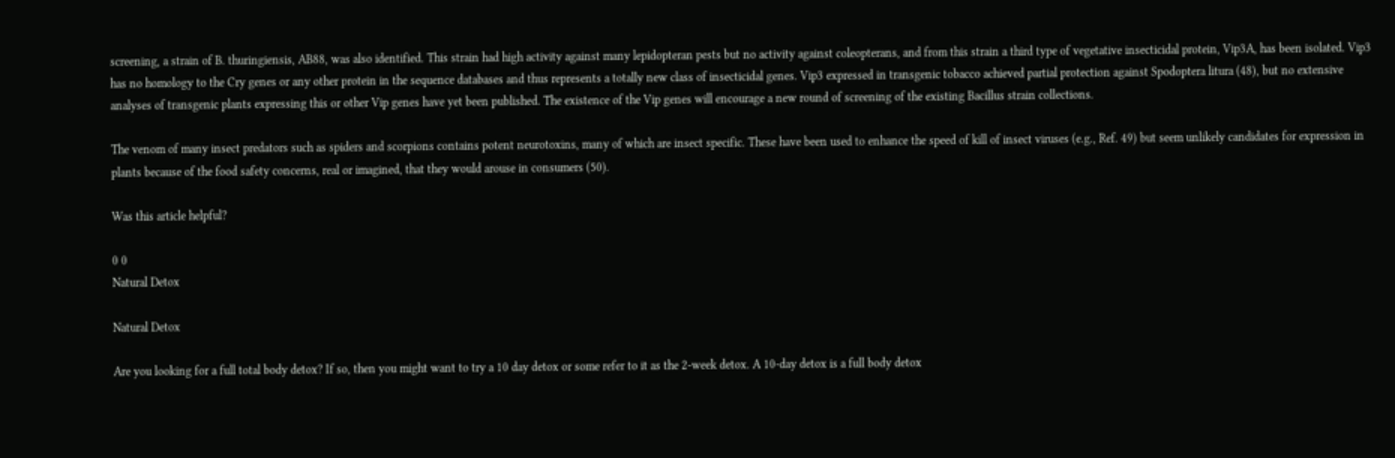screening, a strain of B. thuringiensis, AB88, was also identified. This strain had high activity against many lepidopteran pests but no activity against coleopterans, and from this strain a third type of vegetative insecticidal protein, Vip3A, has been isolated. Vip3 has no homology to the Cry genes or any other protein in the sequence databases and thus represents a totally new class of insecticidal genes. Vip3 expressed in transgenic tobacco achieved partial protection against Spodoptera litura (48), but no extensive analyses of transgenic plants expressing this or other Vip genes have yet been published. The existence of the Vip genes will encourage a new round of screening of the existing Bacillus strain collections.

The venom of many insect predators such as spiders and scorpions contains potent neurotoxins, many of which are insect specific. These have been used to enhance the speed of kill of insect viruses (e.g., Ref. 49) but seem unlikely candidates for expression in plants because of the food safety concerns, real or imagined, that they would arouse in consumers (50).

Was this article helpful?

0 0
Natural Detox

Natural Detox

Are you looking for a full total body detox? If so, then you might want to try a 10 day detox or some refer to it as the 2-week detox. A 10-day detox is a full body detox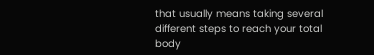that usually means taking several different steps to reach your total body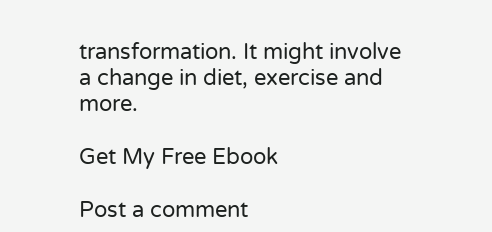transformation. It might involve a change in diet, exercise and more.

Get My Free Ebook

Post a comment